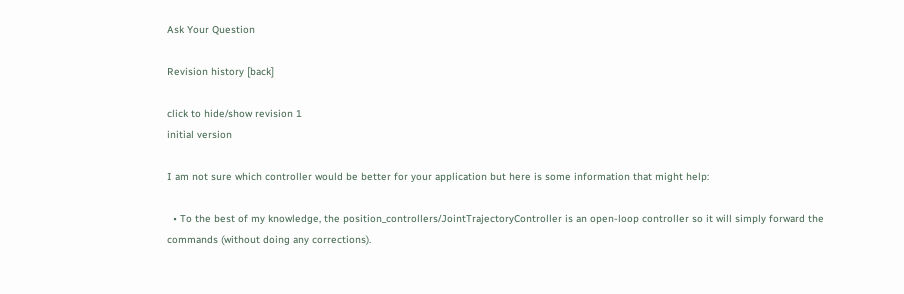Ask Your Question

Revision history [back]

click to hide/show revision 1
initial version

I am not sure which controller would be better for your application but here is some information that might help:

  • To the best of my knowledge, the position_controllers/JointTrajectoryController is an open-loop controller so it will simply forward the commands (without doing any corrections).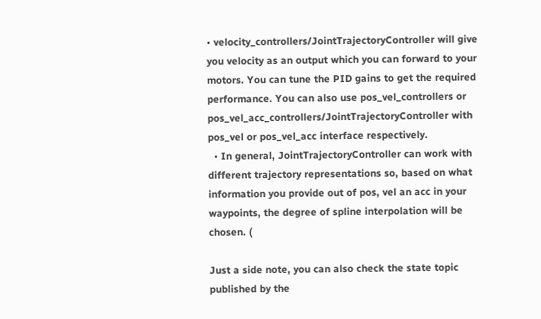• velocity_controllers/JointTrajectoryController will give you velocity as an output which you can forward to your motors. You can tune the PID gains to get the required performance. You can also use pos_vel_controllers or pos_vel_acc_controllers/JointTrajectoryController with pos_vel or pos_vel_acc interface respectively.
  • In general, JointTrajectoryController can work with different trajectory representations so, based on what information you provide out of pos, vel an acc in your waypoints, the degree of spline interpolation will be chosen. (

Just a side note, you can also check the state topic published by the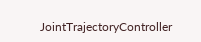JointTrajectoryController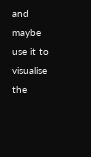and maybe use it to visualise the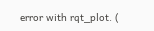error with rqt_plot. (